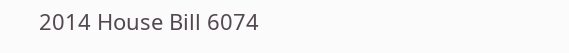2014 House Bill 6074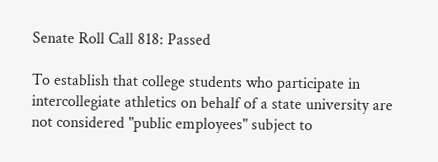Senate Roll Call 818: Passed

To establish that college students who participate in intercollegiate athletics on behalf of a state university are not considered "public employees" subject to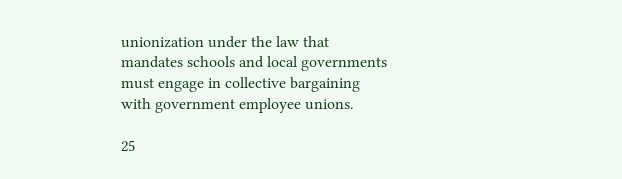unionization under the law that mandates schools and local governments must engage in collective bargaining with government employee unions.

25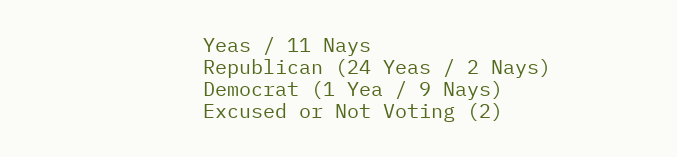Yeas / 11 Nays
Republican (24 Yeas / 2 Nays)
Democrat (1 Yea / 9 Nays)
Excused or Not Voting (2)